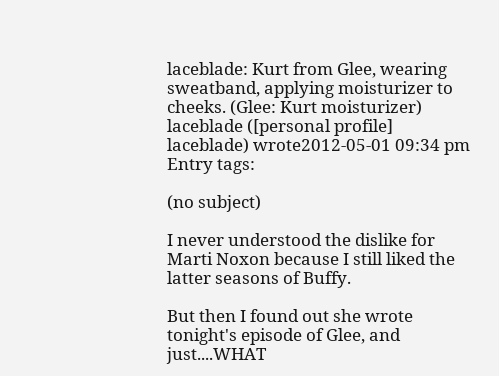laceblade: Kurt from Glee, wearing sweatband, applying moisturizer to cheeks. (Glee: Kurt moisturizer)
laceblade ([personal profile] laceblade) wrote2012-05-01 09:34 pm
Entry tags:

(no subject)

I never understood the dislike for Marti Noxon because I still liked the latter seasons of Buffy.

But then I found out she wrote tonight's episode of Glee, and just....WHAT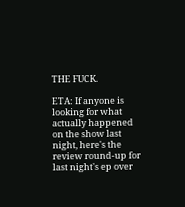THE FUCK.

ETA: If anyone is looking for what actually happened on the show last night, here's the review round-up for last night's ep over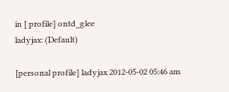in [ profile] ontd_glee
ladyjax: (Default)

[personal profile] ladyjax 2012-05-02 05:46 am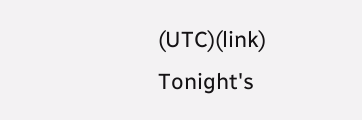(UTC)(link)
Tonight's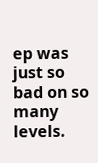ep was just so bad on so many levels.